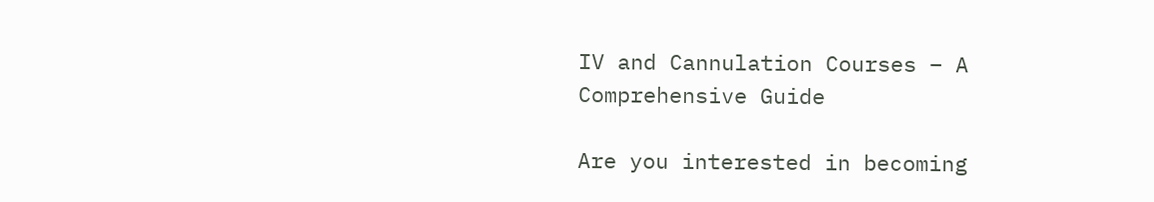IV and Cannulation Courses – A Comprehensive Guide

Are you interested in becoming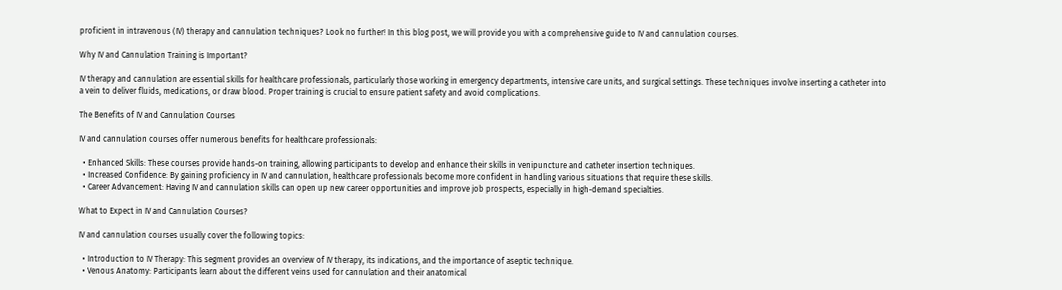proficient in intravenous (IV) therapy and cannulation techniques? Look no further! In this blog post, we will provide you with a comprehensive guide to IV and cannulation courses.

Why IV and Cannulation Training is Important?

IV therapy and cannulation are essential skills for healthcare professionals, particularly those working in emergency departments, intensive care units, and surgical settings. These techniques involve inserting a catheter into a vein to deliver fluids, medications, or draw blood. Proper training is crucial to ensure patient safety and avoid complications.

The Benefits of IV and Cannulation Courses

IV and cannulation courses offer numerous benefits for healthcare professionals:

  • Enhanced Skills: These courses provide hands-on training, allowing participants to develop and enhance their skills in venipuncture and catheter insertion techniques.
  • Increased Confidence: By gaining proficiency in IV and cannulation, healthcare professionals become more confident in handling various situations that require these skills.
  • Career Advancement: Having IV and cannulation skills can open up new career opportunities and improve job prospects, especially in high-demand specialties.

What to Expect in IV and Cannulation Courses?

IV and cannulation courses usually cover the following topics:

  • Introduction to IV Therapy: This segment provides an overview of IV therapy, its indications, and the importance of aseptic technique.
  • Venous Anatomy: Participants learn about the different veins used for cannulation and their anatomical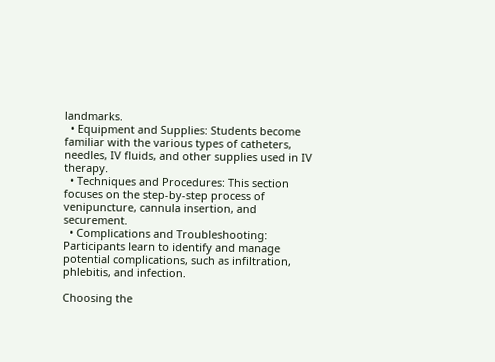landmarks.
  • Equipment and Supplies: Students become familiar with the various types of catheters, needles, IV fluids, and other supplies used in IV therapy.
  • Techniques and Procedures: This section focuses on the step-by-step process of venipuncture, cannula insertion, and securement.
  • Complications and Troubleshooting: Participants learn to identify and manage potential complications, such as infiltration, phlebitis, and infection.

Choosing the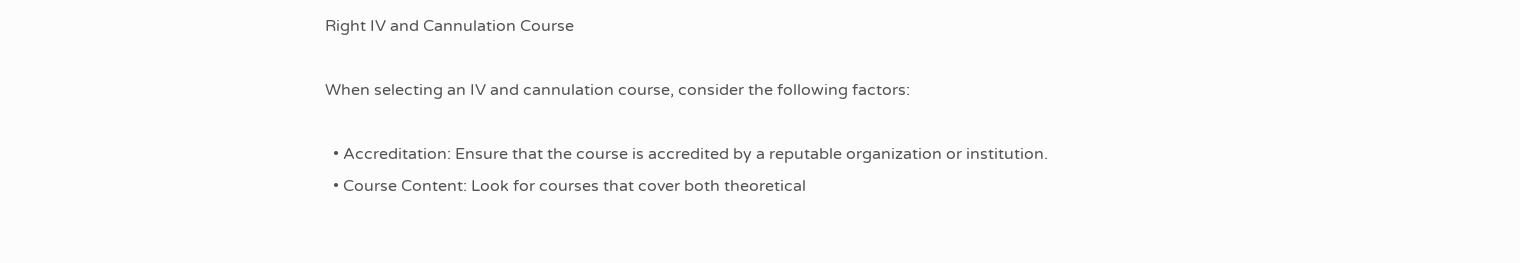Right IV and Cannulation Course

When selecting an IV and cannulation course, consider the following factors:

  • Accreditation: Ensure that the course is accredited by a reputable organization or institution.
  • Course Content: Look for courses that cover both theoretical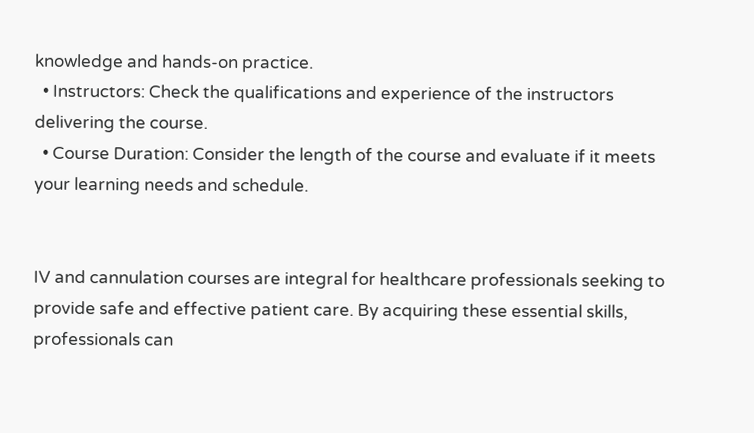knowledge and hands-on practice.
  • Instructors: Check the qualifications and experience of the instructors delivering the course.
  • Course Duration: Consider the length of the course and evaluate if it meets your learning needs and schedule.


IV and cannulation courses are integral for healthcare professionals seeking to provide safe and effective patient care. By acquiring these essential skills, professionals can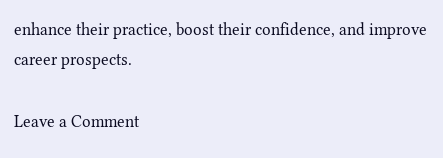enhance their practice, boost their confidence, and improve career prospects.

Leave a Comment